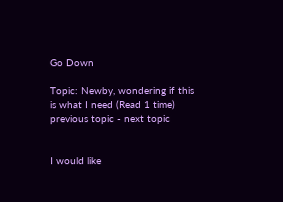Go Down

Topic: Newby, wondering if this is what I need (Read 1 time) previous topic - next topic


I would like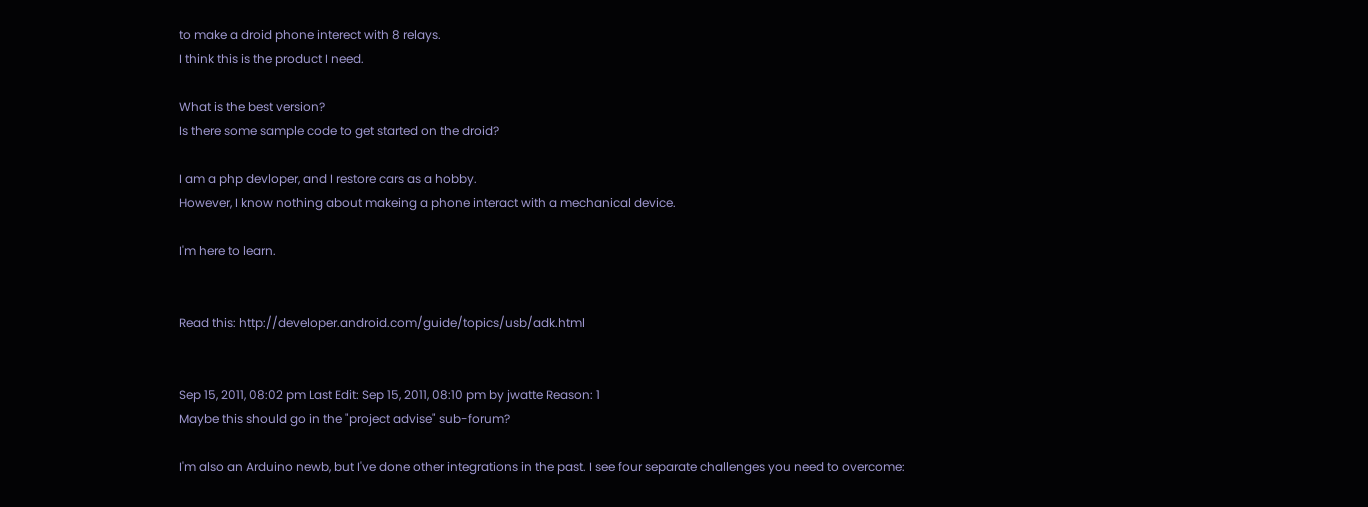to make a droid phone interect with 8 relays.
I think this is the product I need.

What is the best version?
Is there some sample code to get started on the droid?

I am a php devloper, and I restore cars as a hobby.
However, I know nothing about makeing a phone interact with a mechanical device.

I'm here to learn.


Read this: http://developer.android.com/guide/topics/usb/adk.html


Sep 15, 2011, 08:02 pm Last Edit: Sep 15, 2011, 08:10 pm by jwatte Reason: 1
Maybe this should go in the "project advise" sub-forum?

I'm also an Arduino newb, but I've done other integrations in the past. I see four separate challenges you need to overcome: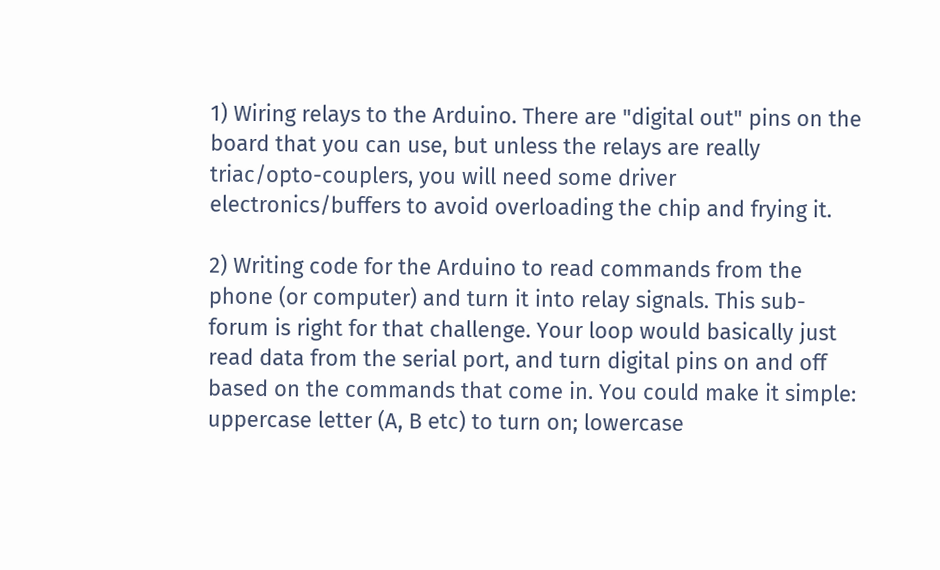1) Wiring relays to the Arduino. There are "digital out" pins on the board that you can use, but unless the relays are really triac/opto-couplers, you will need some driver electronics/buffers to avoid overloading the chip and frying it.

2) Writing code for the Arduino to read commands from the phone (or computer) and turn it into relay signals. This sub-forum is right for that challenge. Your loop would basically just read data from the serial port, and turn digital pins on and off based on the commands that come in. You could make it simple: uppercase letter (A, B etc) to turn on; lowercase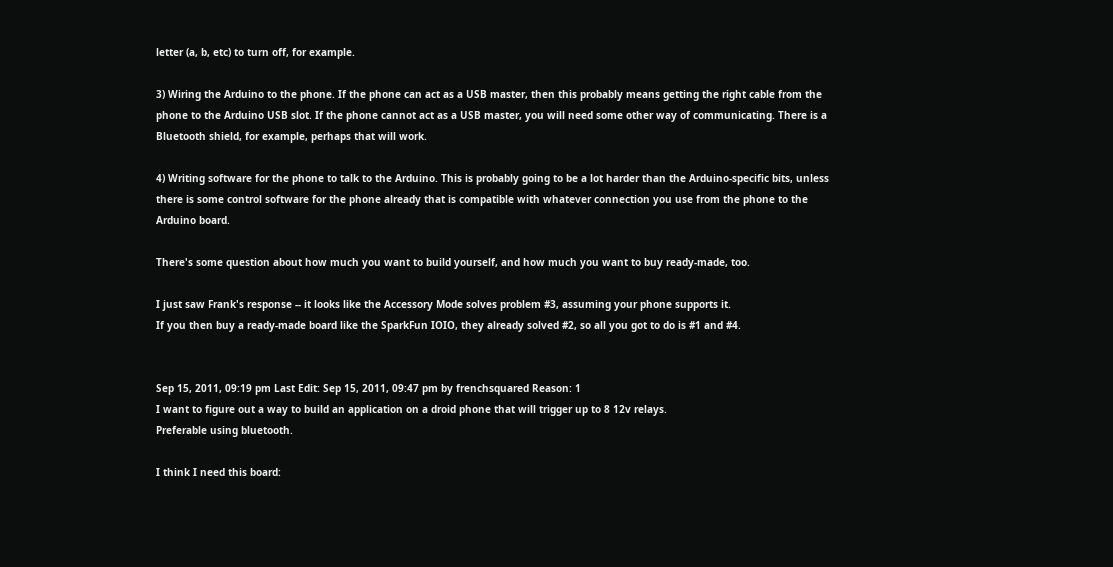letter (a, b, etc) to turn off, for example.

3) Wiring the Arduino to the phone. If the phone can act as a USB master, then this probably means getting the right cable from the phone to the Arduino USB slot. If the phone cannot act as a USB master, you will need some other way of communicating. There is a Bluetooth shield, for example, perhaps that will work.

4) Writing software for the phone to talk to the Arduino. This is probably going to be a lot harder than the Arduino-specific bits, unless there is some control software for the phone already that is compatible with whatever connection you use from the phone to the Arduino board.

There's some question about how much you want to build yourself, and how much you want to buy ready-made, too.

I just saw Frank's response -- it looks like the Accessory Mode solves problem #3, assuming your phone supports it.
If you then buy a ready-made board like the SparkFun IOIO, they already solved #2, so all you got to do is #1 and #4.


Sep 15, 2011, 09:19 pm Last Edit: Sep 15, 2011, 09:47 pm by frenchsquared Reason: 1
I want to figure out a way to build an application on a droid phone that will trigger up to 8 12v relays.
Preferable using bluetooth.

I think I need this board: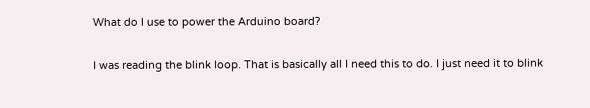What do I use to power the Arduino board?

I was reading the blink loop. That is basically all I need this to do. I just need it to blink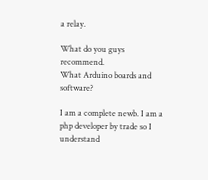a relay.

What do you guys recommend.
What Arduino boards and software?

I am a complete newb. I am a php developer by trade so I understand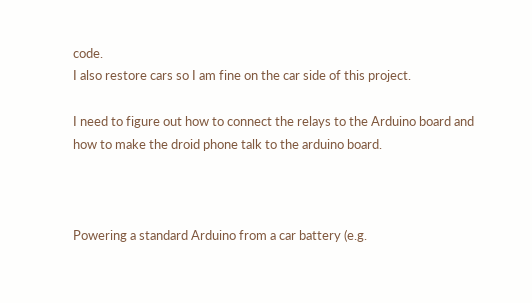code.
I also restore cars so I am fine on the car side of this project.

I need to figure out how to connect the relays to the Arduino board and
how to make the droid phone talk to the arduino board.



Powering a standard Arduino from a car battery (e.g.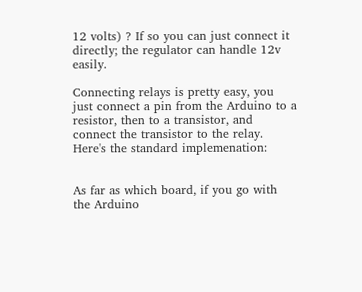12 volts) ? If so you can just connect it directly; the regulator can handle 12v easily.

Connecting relays is pretty easy, you just connect a pin from the Arduino to a resistor, then to a transistor, and connect the transistor to the relay. Here's the standard implemenation:


As far as which board, if you go with the Arduino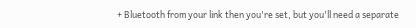+ Bluetooth from your link then you're set, but you'll need a separate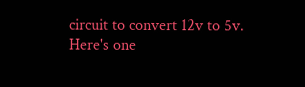circuit to convert 12v to 5v. Here's one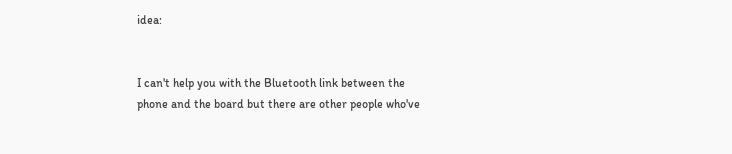idea:


I can't help you with the Bluetooth link between the phone and the board but there are other people who've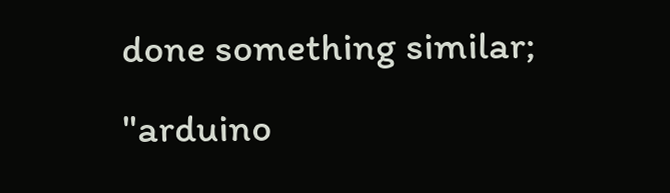done something similar; "arduino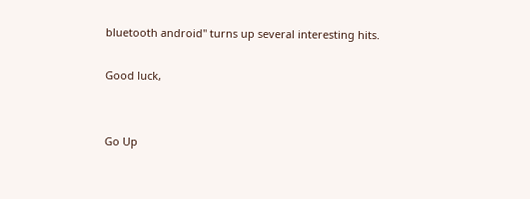bluetooth android" turns up several interesting hits.

Good luck,


Go Up